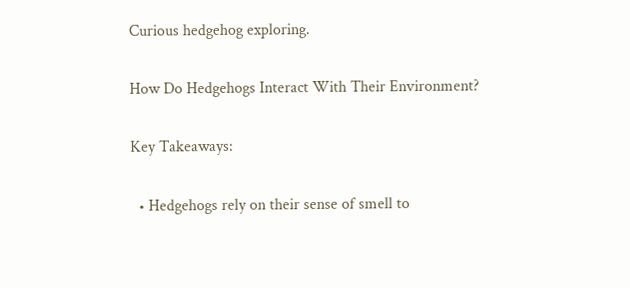Curious hedgehog exploring.

How Do Hedgehogs Interact With Their Environment?

Key Takeaways:

  • Hedgehogs rely on their sense of smell to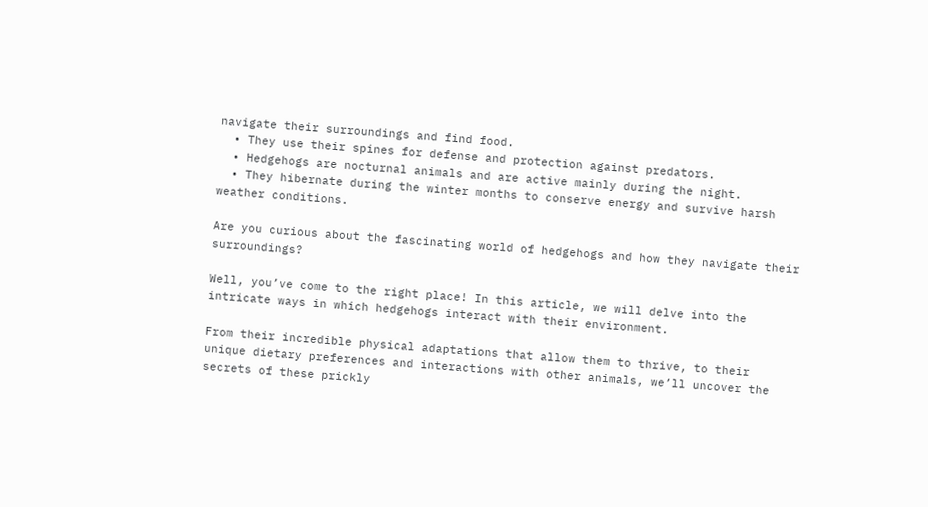navigate their surroundings and find food.
  • They use their spines for defense and protection against predators.
  • Hedgehogs are nocturnal animals and are active mainly during the night.
  • They hibernate during the winter months to conserve energy and survive harsh weather conditions.

Are you curious about the fascinating world of hedgehogs and how they navigate their surroundings?

Well, you’ve come to the right place! In this article, we will delve into the intricate ways in which hedgehogs interact with their environment.

From their incredible physical adaptations that allow them to thrive, to their unique dietary preferences and interactions with other animals, we’ll uncover the secrets of these prickly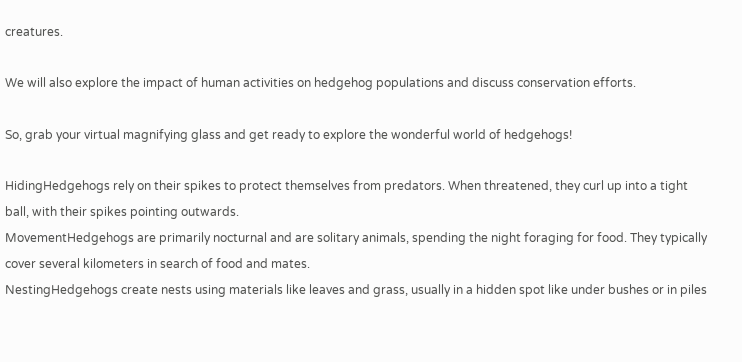creatures.

We will also explore the impact of human activities on hedgehog populations and discuss conservation efforts.

So, grab your virtual magnifying glass and get ready to explore the wonderful world of hedgehogs!

HidingHedgehogs rely on their spikes to protect themselves from predators. When threatened, they curl up into a tight ball, with their spikes pointing outwards.
MovementHedgehogs are primarily nocturnal and are solitary animals, spending the night foraging for food. They typically cover several kilometers in search of food and mates.
NestingHedgehogs create nests using materials like leaves and grass, usually in a hidden spot like under bushes or in piles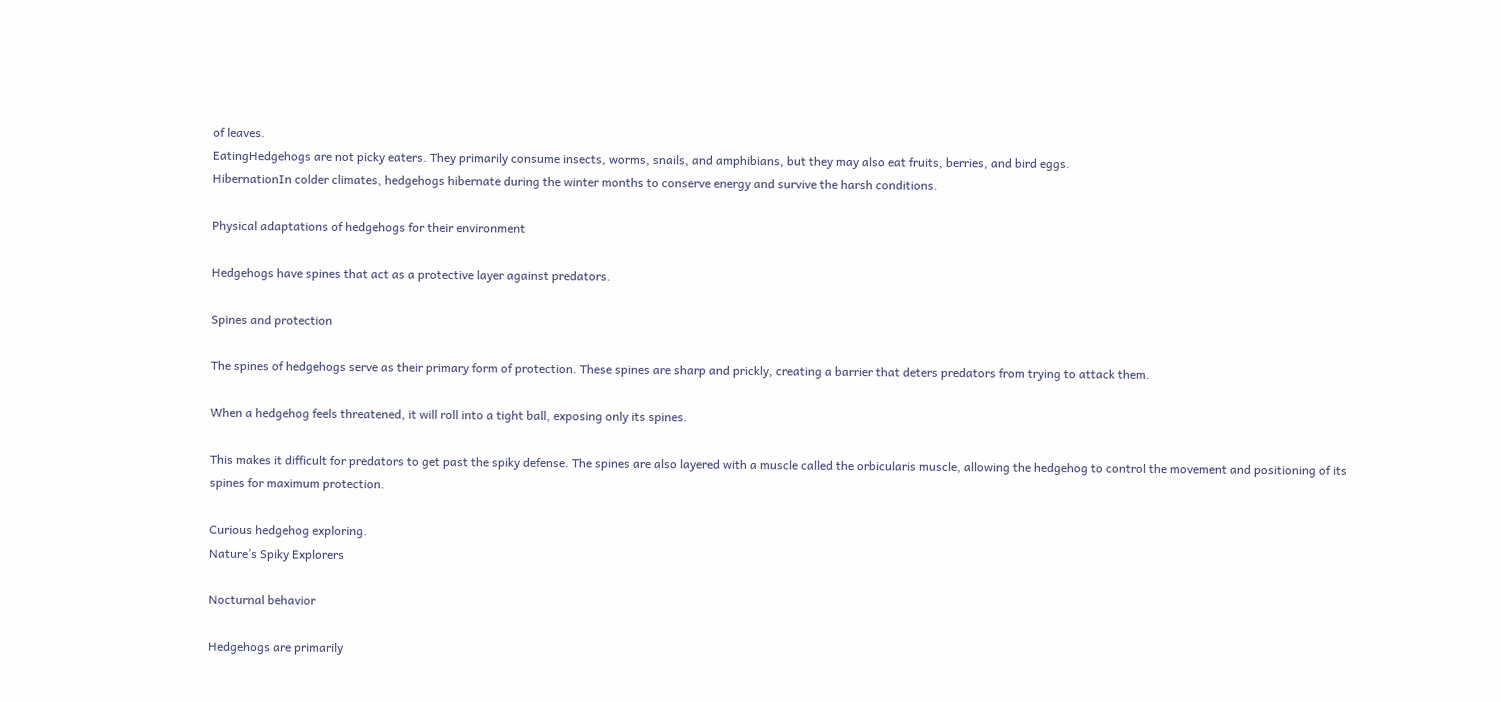of leaves.
EatingHedgehogs are not picky eaters. They primarily consume insects, worms, snails, and amphibians, but they may also eat fruits, berries, and bird eggs.
HibernationIn colder climates, hedgehogs hibernate during the winter months to conserve energy and survive the harsh conditions.

Physical adaptations of hedgehogs for their environment

Hedgehogs have spines that act as a protective layer against predators.

Spines and protection

The spines of hedgehogs serve as their primary form of protection. These spines are sharp and prickly, creating a barrier that deters predators from trying to attack them.

When a hedgehog feels threatened, it will roll into a tight ball, exposing only its spines.

This makes it difficult for predators to get past the spiky defense. The spines are also layered with a muscle called the orbicularis muscle, allowing the hedgehog to control the movement and positioning of its spines for maximum protection.

Curious hedgehog exploring.
Nature’s Spiky Explorers

Nocturnal behavior

Hedgehogs are primarily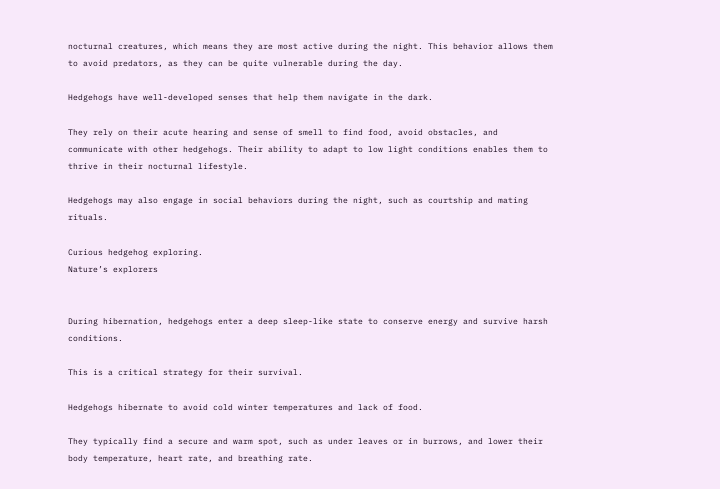nocturnal creatures, which means they are most active during the night. This behavior allows them to avoid predators, as they can be quite vulnerable during the day.

Hedgehogs have well-developed senses that help them navigate in the dark.

They rely on their acute hearing and sense of smell to find food, avoid obstacles, and communicate with other hedgehogs. Their ability to adapt to low light conditions enables them to thrive in their nocturnal lifestyle.

Hedgehogs may also engage in social behaviors during the night, such as courtship and mating rituals.

Curious hedgehog exploring.
Nature’s explorers


During hibernation, hedgehogs enter a deep sleep-like state to conserve energy and survive harsh conditions.

This is a critical strategy for their survival.

Hedgehogs hibernate to avoid cold winter temperatures and lack of food.

They typically find a secure and warm spot, such as under leaves or in burrows, and lower their body temperature, heart rate, and breathing rate.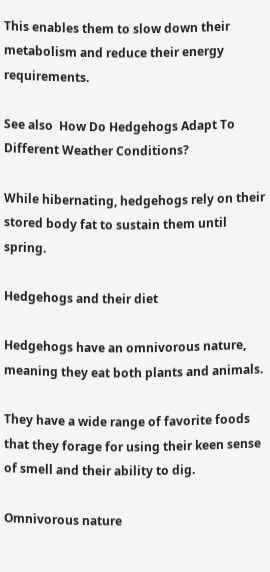This enables them to slow down their metabolism and reduce their energy requirements.

See also  How Do Hedgehogs Adapt To Different Weather Conditions?

While hibernating, hedgehogs rely on their stored body fat to sustain them until spring.

Hedgehogs and their diet

Hedgehogs have an omnivorous nature, meaning they eat both plants and animals.

They have a wide range of favorite foods that they forage for using their keen sense of smell and their ability to dig.

Omnivorous nature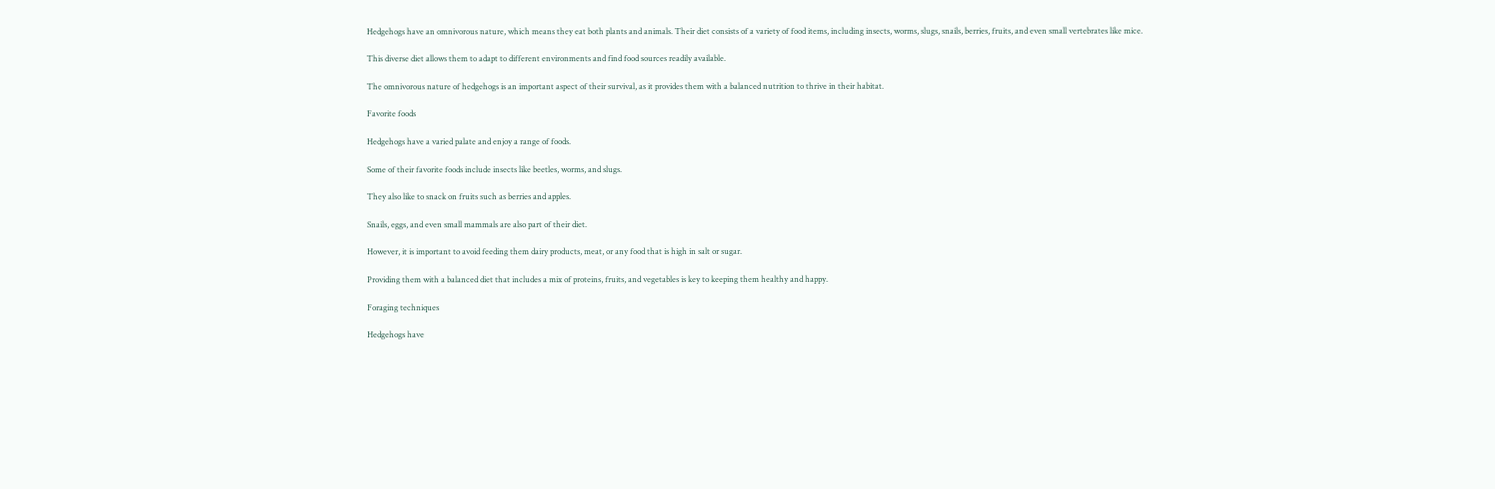Hedgehogs have an omnivorous nature, which means they eat both plants and animals. Their diet consists of a variety of food items, including insects, worms, slugs, snails, berries, fruits, and even small vertebrates like mice.

This diverse diet allows them to adapt to different environments and find food sources readily available.

The omnivorous nature of hedgehogs is an important aspect of their survival, as it provides them with a balanced nutrition to thrive in their habitat.

Favorite foods

Hedgehogs have a varied palate and enjoy a range of foods.

Some of their favorite foods include insects like beetles, worms, and slugs.

They also like to snack on fruits such as berries and apples.

Snails, eggs, and even small mammals are also part of their diet.

However, it is important to avoid feeding them dairy products, meat, or any food that is high in salt or sugar.

Providing them with a balanced diet that includes a mix of proteins, fruits, and vegetables is key to keeping them healthy and happy.

Foraging techniques

Hedgehogs have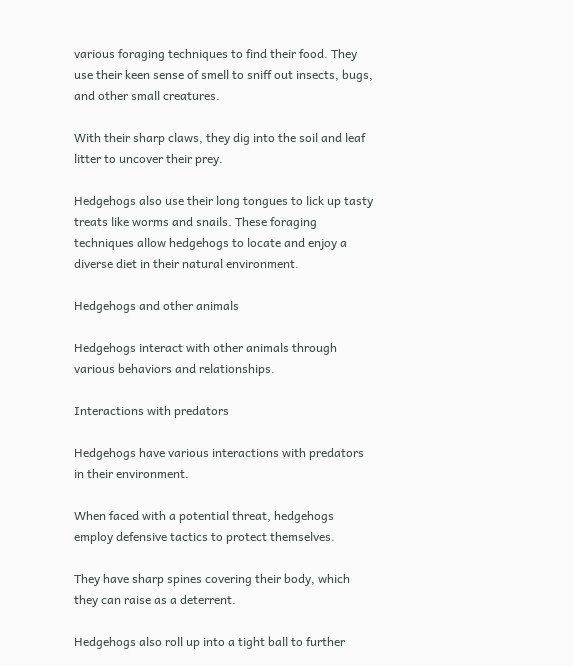various foraging techniques to find their food. They use their keen sense of smell to sniff out insects, bugs, and other small creatures.

With their sharp claws, they dig into the soil and leaf litter to uncover their prey.

Hedgehogs also use their long tongues to lick up tasty treats like worms and snails. These foraging techniques allow hedgehogs to locate and enjoy a diverse diet in their natural environment.

Hedgehogs and other animals

Hedgehogs interact with other animals through various behaviors and relationships.

Interactions with predators

Hedgehogs have various interactions with predators in their environment.

When faced with a potential threat, hedgehogs employ defensive tactics to protect themselves.

They have sharp spines covering their body, which they can raise as a deterrent.

Hedgehogs also roll up into a tight ball to further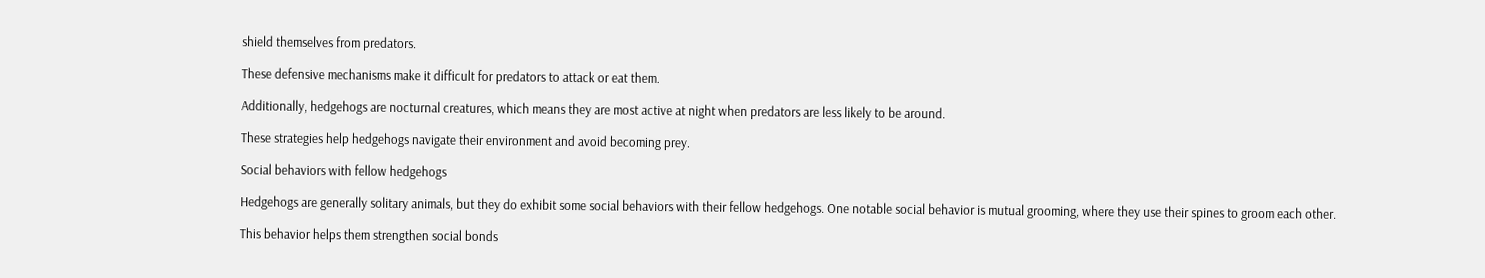shield themselves from predators.

These defensive mechanisms make it difficult for predators to attack or eat them.

Additionally, hedgehogs are nocturnal creatures, which means they are most active at night when predators are less likely to be around.

These strategies help hedgehogs navigate their environment and avoid becoming prey.

Social behaviors with fellow hedgehogs

Hedgehogs are generally solitary animals, but they do exhibit some social behaviors with their fellow hedgehogs. One notable social behavior is mutual grooming, where they use their spines to groom each other.

This behavior helps them strengthen social bonds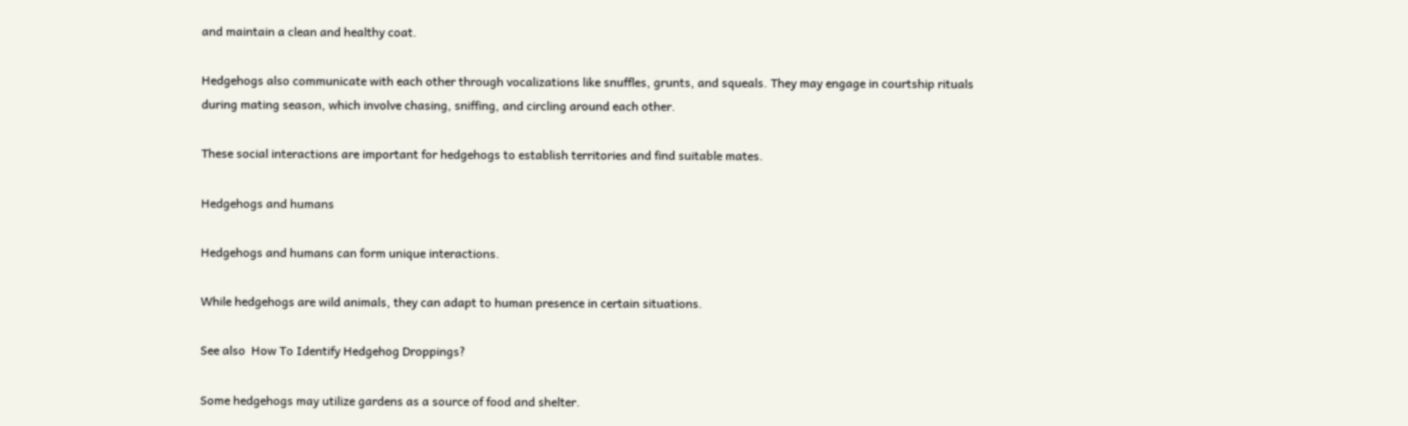and maintain a clean and healthy coat.

Hedgehogs also communicate with each other through vocalizations like snuffles, grunts, and squeals. They may engage in courtship rituals during mating season, which involve chasing, sniffing, and circling around each other.

These social interactions are important for hedgehogs to establish territories and find suitable mates.

Hedgehogs and humans

Hedgehogs and humans can form unique interactions.

While hedgehogs are wild animals, they can adapt to human presence in certain situations.

See also  How To Identify Hedgehog Droppings?

Some hedgehogs may utilize gardens as a source of food and shelter.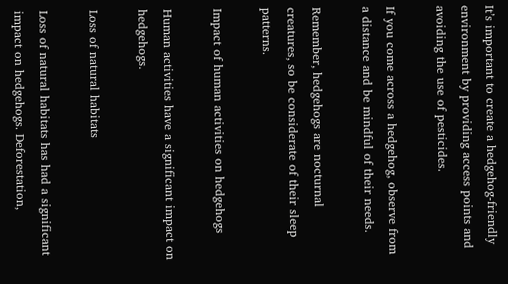It’s important to create a hedgehog-friendly environment by providing access points and avoiding the use of pesticides.

If you come across a hedgehog, observe from a distance and be mindful of their needs.

Remember, hedgehogs are nocturnal creatures, so be considerate of their sleep patterns.

Impact of human activities on hedgehogs

Human activities have a significant impact on hedgehogs.

Loss of natural habitats

Loss of natural habitats has had a significant impact on hedgehogs. Deforestation,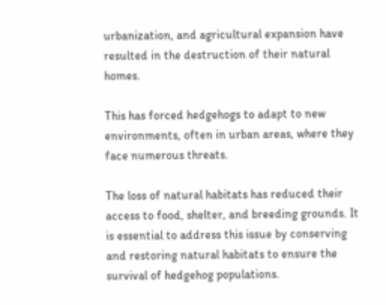urbanization, and agricultural expansion have resulted in the destruction of their natural homes.

This has forced hedgehogs to adapt to new environments, often in urban areas, where they face numerous threats.

The loss of natural habitats has reduced their access to food, shelter, and breeding grounds. It is essential to address this issue by conserving and restoring natural habitats to ensure the survival of hedgehog populations.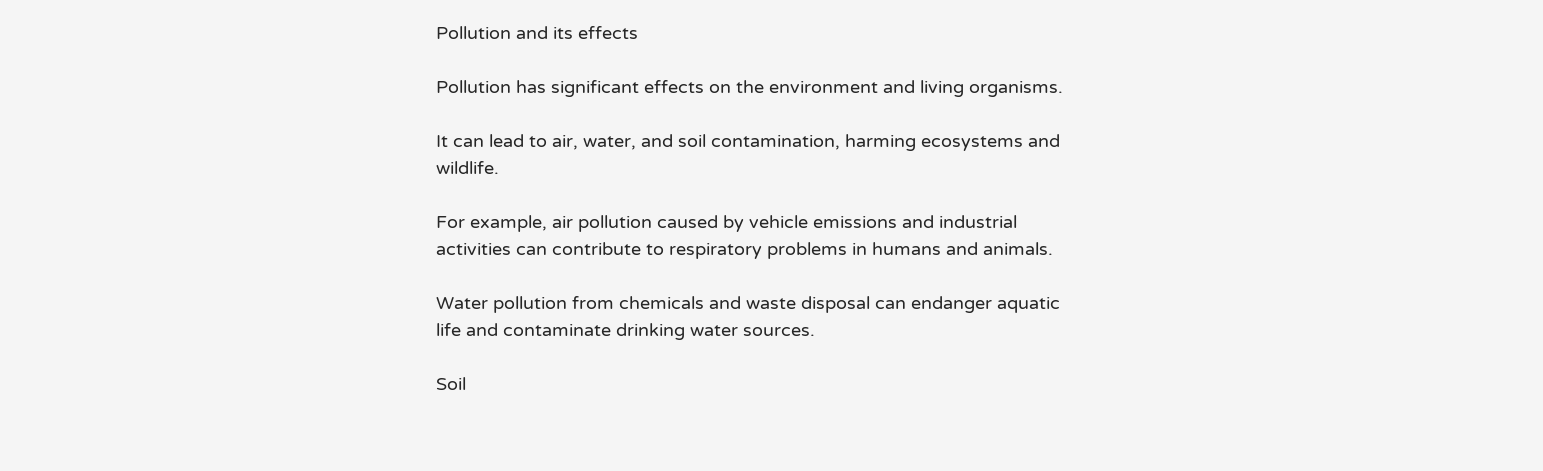Pollution and its effects

Pollution has significant effects on the environment and living organisms.

It can lead to air, water, and soil contamination, harming ecosystems and wildlife.

For example, air pollution caused by vehicle emissions and industrial activities can contribute to respiratory problems in humans and animals.

Water pollution from chemicals and waste disposal can endanger aquatic life and contaminate drinking water sources.

Soil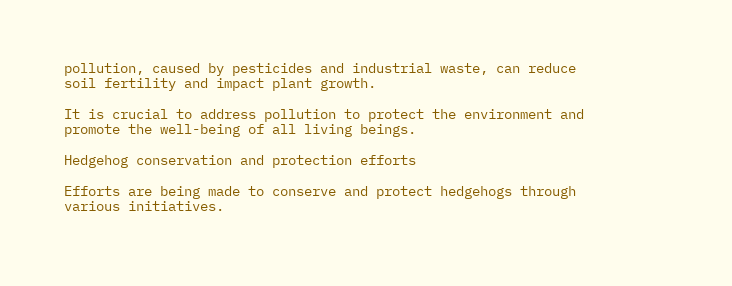pollution, caused by pesticides and industrial waste, can reduce soil fertility and impact plant growth.

It is crucial to address pollution to protect the environment and promote the well-being of all living beings.

Hedgehog conservation and protection efforts

Efforts are being made to conserve and protect hedgehogs through various initiatives.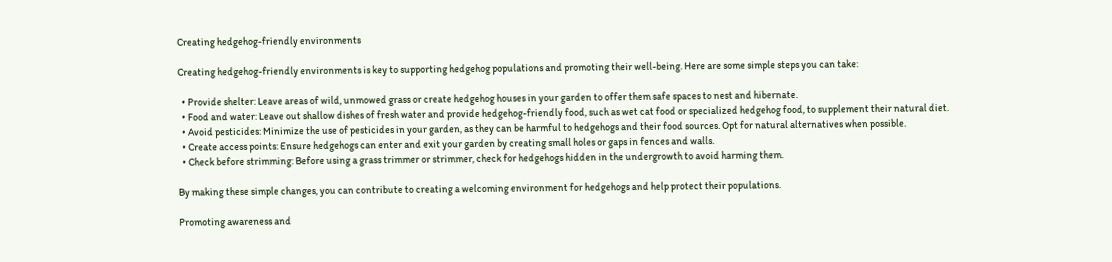Creating hedgehog-friendly environments

Creating hedgehog-friendly environments is key to supporting hedgehog populations and promoting their well-being. Here are some simple steps you can take:

  • Provide shelter: Leave areas of wild, unmowed grass or create hedgehog houses in your garden to offer them safe spaces to nest and hibernate.
  • Food and water: Leave out shallow dishes of fresh water and provide hedgehog-friendly food, such as wet cat food or specialized hedgehog food, to supplement their natural diet.
  • Avoid pesticides: Minimize the use of pesticides in your garden, as they can be harmful to hedgehogs and their food sources. Opt for natural alternatives when possible.
  • Create access points: Ensure hedgehogs can enter and exit your garden by creating small holes or gaps in fences and walls.
  • Check before strimming: Before using a grass trimmer or strimmer, check for hedgehogs hidden in the undergrowth to avoid harming them.

By making these simple changes, you can contribute to creating a welcoming environment for hedgehogs and help protect their populations.

Promoting awareness and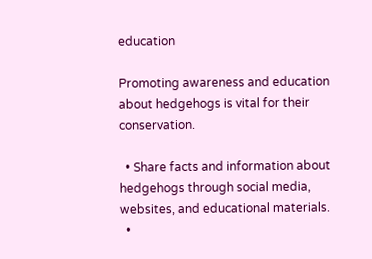education

Promoting awareness and education about hedgehogs is vital for their conservation.

  • Share facts and information about hedgehogs through social media, websites, and educational materials.
  •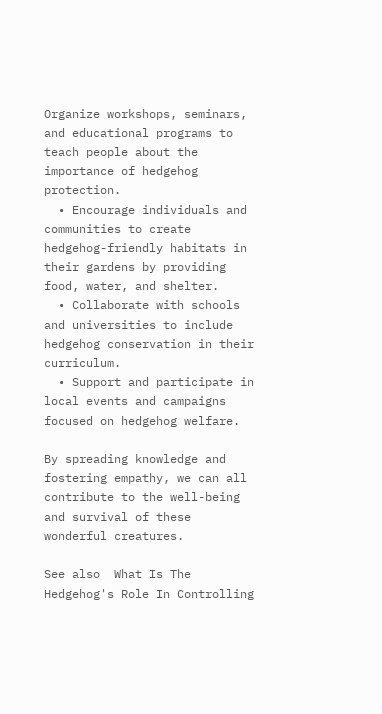Organize workshops, seminars, and educational programs to teach people about the importance of hedgehog protection.
  • Encourage individuals and communities to create hedgehog-friendly habitats in their gardens by providing food, water, and shelter.
  • Collaborate with schools and universities to include hedgehog conservation in their curriculum.
  • Support and participate in local events and campaigns focused on hedgehog welfare.

By spreading knowledge and fostering empathy, we can all contribute to the well-being and survival of these wonderful creatures.

See also  What Is The Hedgehog's Role In Controlling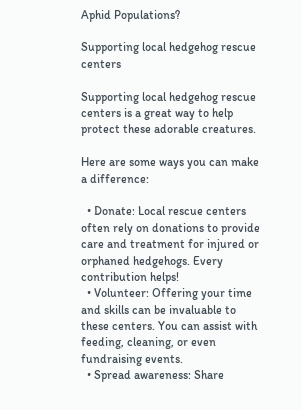Aphid Populations?

Supporting local hedgehog rescue centers

Supporting local hedgehog rescue centers is a great way to help protect these adorable creatures.

Here are some ways you can make a difference:

  • Donate: Local rescue centers often rely on donations to provide care and treatment for injured or orphaned hedgehogs. Every contribution helps!
  • Volunteer: Offering your time and skills can be invaluable to these centers. You can assist with feeding, cleaning, or even fundraising events.
  • Spread awareness: Share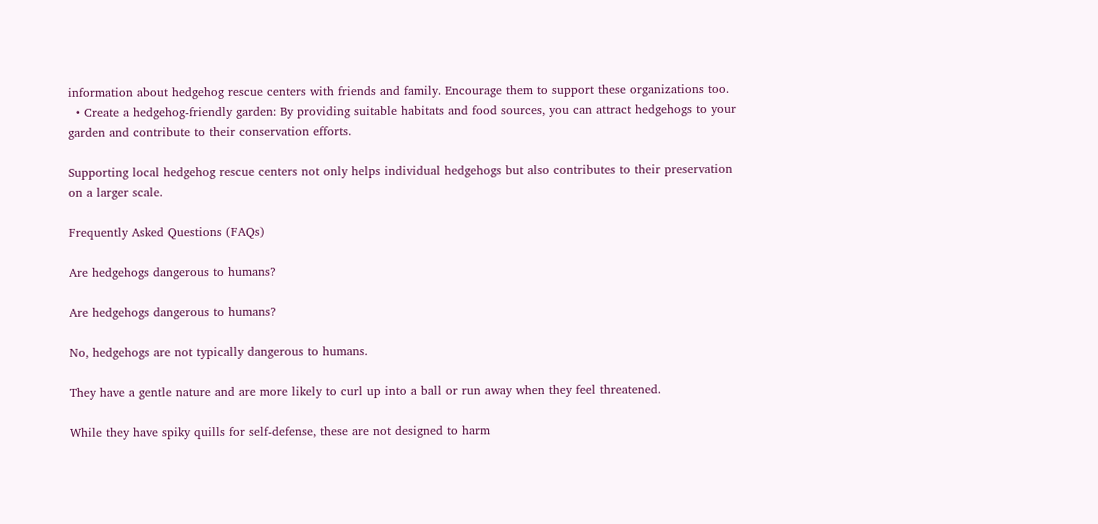information about hedgehog rescue centers with friends and family. Encourage them to support these organizations too.
  • Create a hedgehog-friendly garden: By providing suitable habitats and food sources, you can attract hedgehogs to your garden and contribute to their conservation efforts.

Supporting local hedgehog rescue centers not only helps individual hedgehogs but also contributes to their preservation on a larger scale.

Frequently Asked Questions (FAQs)

Are hedgehogs dangerous to humans?

Are hedgehogs dangerous to humans?

No, hedgehogs are not typically dangerous to humans.

They have a gentle nature and are more likely to curl up into a ball or run away when they feel threatened.

While they have spiky quills for self-defense, these are not designed to harm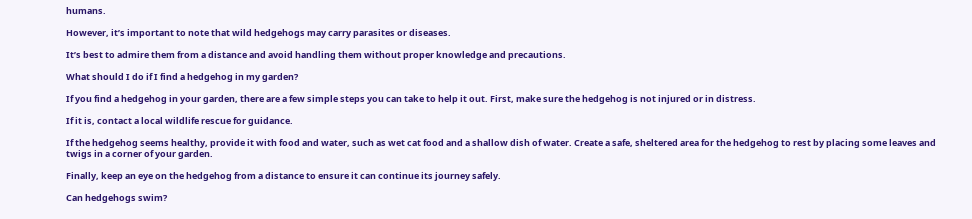humans.

However, it’s important to note that wild hedgehogs may carry parasites or diseases.

It’s best to admire them from a distance and avoid handling them without proper knowledge and precautions.

What should I do if I find a hedgehog in my garden?

If you find a hedgehog in your garden, there are a few simple steps you can take to help it out. First, make sure the hedgehog is not injured or in distress.

If it is, contact a local wildlife rescue for guidance.

If the hedgehog seems healthy, provide it with food and water, such as wet cat food and a shallow dish of water. Create a safe, sheltered area for the hedgehog to rest by placing some leaves and twigs in a corner of your garden.

Finally, keep an eye on the hedgehog from a distance to ensure it can continue its journey safely.

Can hedgehogs swim?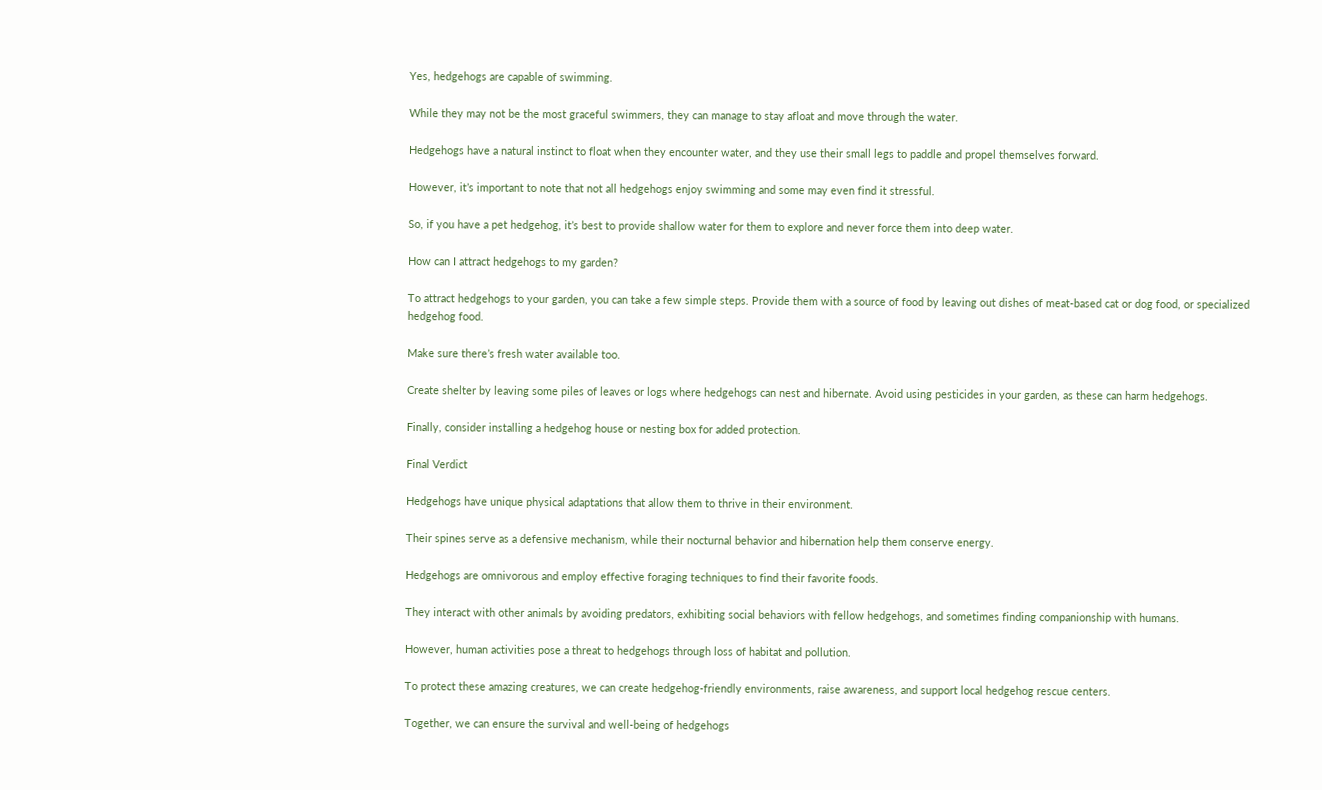Yes, hedgehogs are capable of swimming.

While they may not be the most graceful swimmers, they can manage to stay afloat and move through the water.

Hedgehogs have a natural instinct to float when they encounter water, and they use their small legs to paddle and propel themselves forward.

However, it’s important to note that not all hedgehogs enjoy swimming and some may even find it stressful.

So, if you have a pet hedgehog, it’s best to provide shallow water for them to explore and never force them into deep water.

How can I attract hedgehogs to my garden?

To attract hedgehogs to your garden, you can take a few simple steps. Provide them with a source of food by leaving out dishes of meat-based cat or dog food, or specialized hedgehog food.

Make sure there’s fresh water available too.

Create shelter by leaving some piles of leaves or logs where hedgehogs can nest and hibernate. Avoid using pesticides in your garden, as these can harm hedgehogs.

Finally, consider installing a hedgehog house or nesting box for added protection.

Final Verdict

Hedgehogs have unique physical adaptations that allow them to thrive in their environment.

Their spines serve as a defensive mechanism, while their nocturnal behavior and hibernation help them conserve energy.

Hedgehogs are omnivorous and employ effective foraging techniques to find their favorite foods.

They interact with other animals by avoiding predators, exhibiting social behaviors with fellow hedgehogs, and sometimes finding companionship with humans.

However, human activities pose a threat to hedgehogs through loss of habitat and pollution.

To protect these amazing creatures, we can create hedgehog-friendly environments, raise awareness, and support local hedgehog rescue centers.

Together, we can ensure the survival and well-being of hedgehogs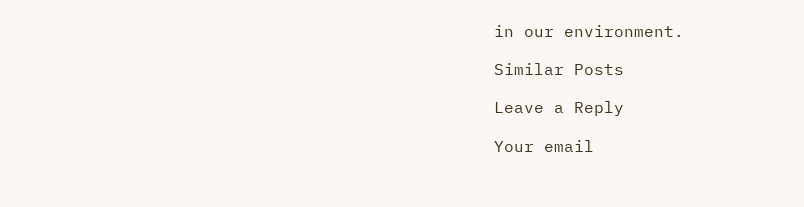in our environment.

Similar Posts

Leave a Reply

Your email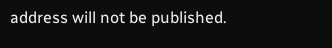address will not be published.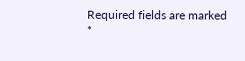Required fields are marked *